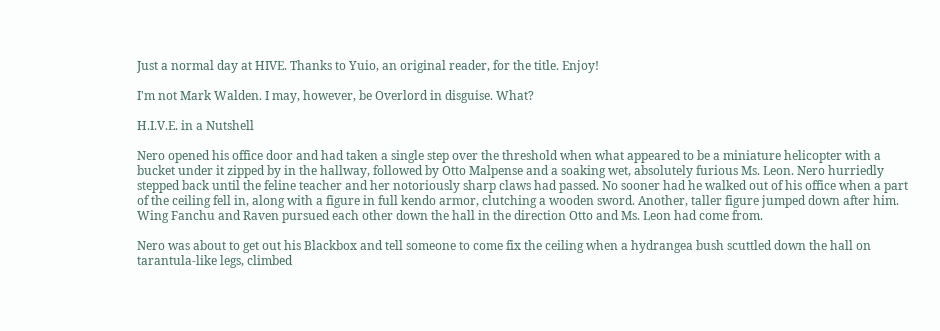Just a normal day at HIVE. Thanks to Yuio, an original reader, for the title. Enjoy!

I'm not Mark Walden. I may, however, be Overlord in disguise. What?

H.I.V.E. in a Nutshell

Nero opened his office door and had taken a single step over the threshold when what appeared to be a miniature helicopter with a bucket under it zipped by in the hallway, followed by Otto Malpense and a soaking wet, absolutely furious Ms. Leon. Nero hurriedly stepped back until the feline teacher and her notoriously sharp claws had passed. No sooner had he walked out of his office when a part of the ceiling fell in, along with a figure in full kendo armor, clutching a wooden sword. Another, taller figure jumped down after him. Wing Fanchu and Raven pursued each other down the hall in the direction Otto and Ms. Leon had come from.

Nero was about to get out his Blackbox and tell someone to come fix the ceiling when a hydrangea bush scuttled down the hall on tarantula-like legs, climbed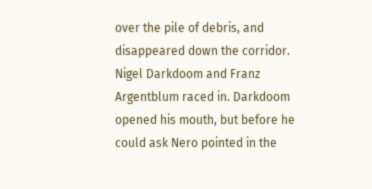over the pile of debris, and disappeared down the corridor. Nigel Darkdoom and Franz Argentblum raced in. Darkdoom opened his mouth, but before he could ask Nero pointed in the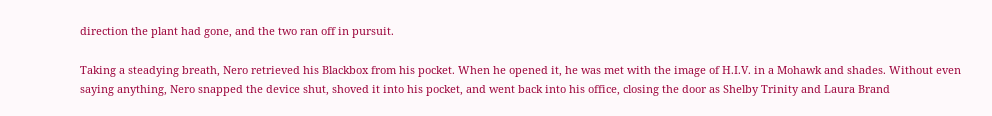direction the plant had gone, and the two ran off in pursuit.

Taking a steadying breath, Nero retrieved his Blackbox from his pocket. When he opened it, he was met with the image of H.I.V. in a Mohawk and shades. Without even saying anything, Nero snapped the device shut, shoved it into his pocket, and went back into his office, closing the door as Shelby Trinity and Laura Brand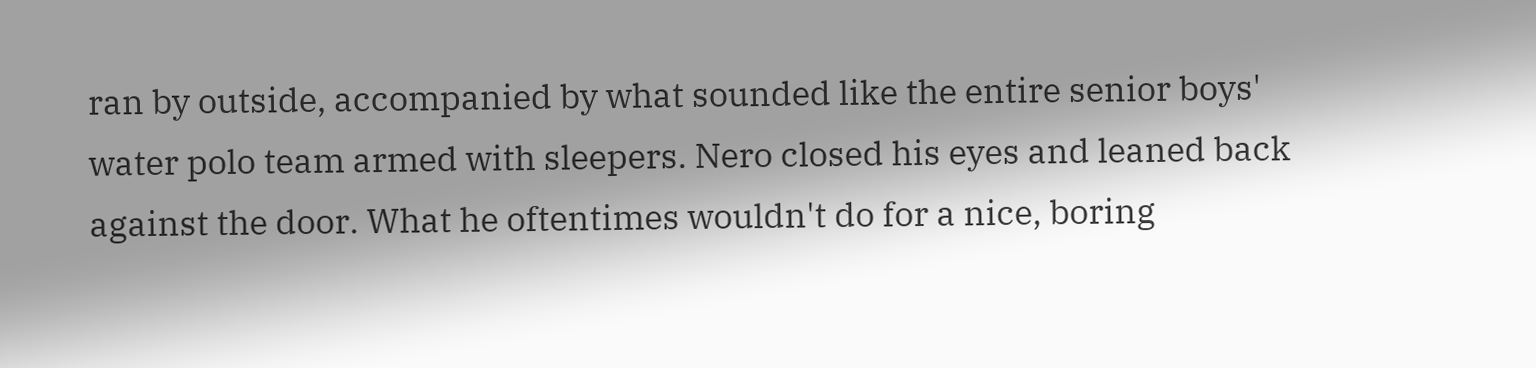ran by outside, accompanied by what sounded like the entire senior boys' water polo team armed with sleepers. Nero closed his eyes and leaned back against the door. What he oftentimes wouldn't do for a nice, boring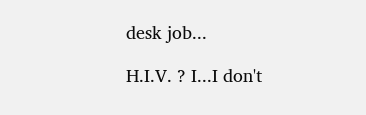desk job...

H.I.V. ? I...I don't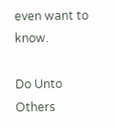even want to know.

Do Unto Others